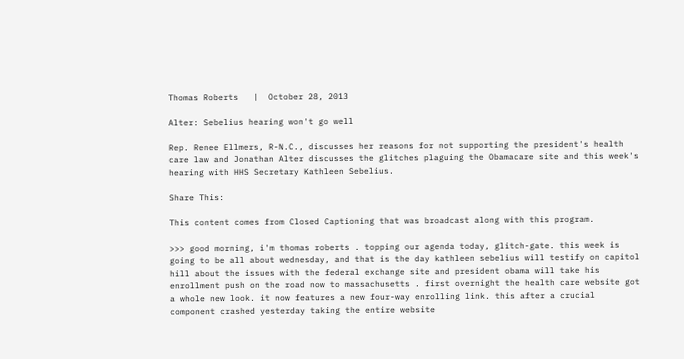Thomas Roberts   |  October 28, 2013

Alter: Sebelius hearing won't go well

Rep. Renee Ellmers, R-N.C., discusses her reasons for not supporting the president's health care law and Jonathan Alter discusses the glitches plaguing the Obamacare site and this week's hearing with HHS Secretary Kathleen Sebelius.

Share This:

This content comes from Closed Captioning that was broadcast along with this program.

>>> good morning, i'm thomas roberts . topping our agenda today, glitch-gate. this week is going to be all about wednesday, and that is the day kathleen sebelius will testify on capitol hill about the issues with the federal exchange site and president obama will take his enrollment push on the road now to massachusetts . first overnight the health care website got a whole new look. it now features a new four-way enrolling link. this after a crucial component crashed yesterday taking the entire website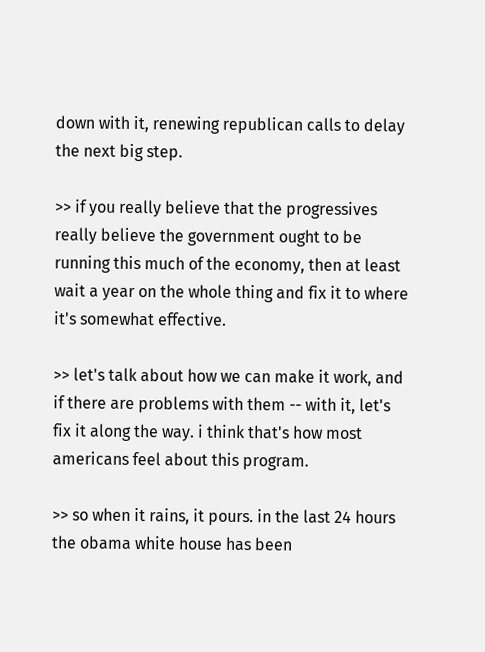down with it, renewing republican calls to delay the next big step.

>> if you really believe that the progressives really believe the government ought to be running this much of the economy, then at least wait a year on the whole thing and fix it to where it's somewhat effective.

>> let's talk about how we can make it work, and if there are problems with them -- with it, let's fix it along the way. i think that's how most americans feel about this program.

>> so when it rains, it pours. in the last 24 hours the obama white house has been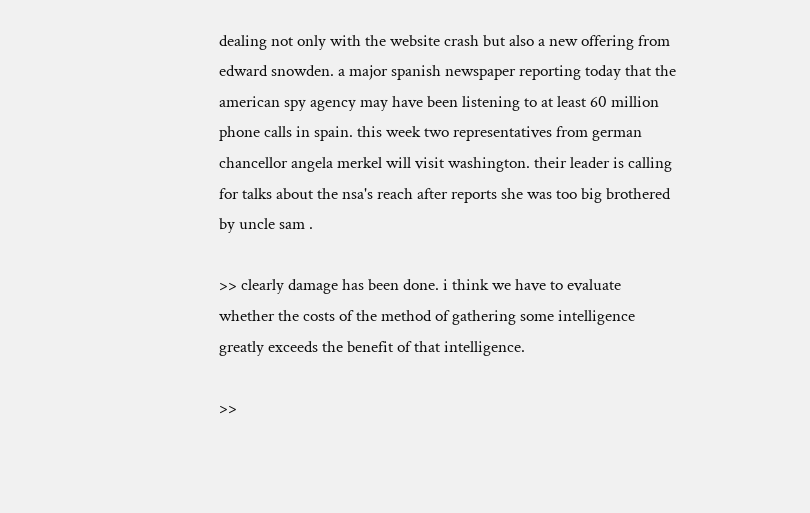dealing not only with the website crash but also a new offering from edward snowden. a major spanish newspaper reporting today that the american spy agency may have been listening to at least 60 million phone calls in spain. this week two representatives from german chancellor angela merkel will visit washington. their leader is calling for talks about the nsa's reach after reports she was too big brothered by uncle sam .

>> clearly damage has been done. i think we have to evaluate whether the costs of the method of gathering some intelligence greatly exceeds the benefit of that intelligence.

>>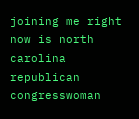joining me right now is north carolina republican congresswoman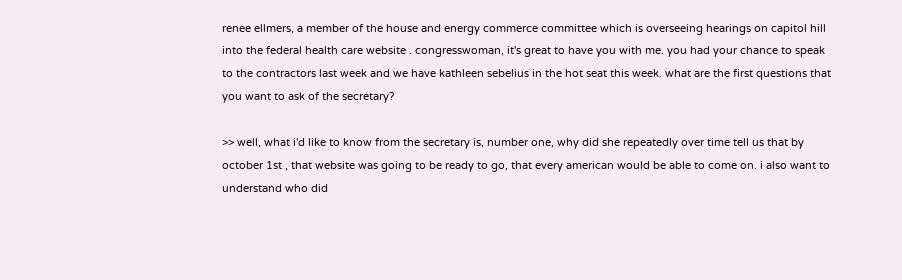renee ellmers, a member of the house and energy commerce committee which is overseeing hearings on capitol hill into the federal health care website . congresswoman, it's great to have you with me. you had your chance to speak to the contractors last week and we have kathleen sebelius in the hot seat this week. what are the first questions that you want to ask of the secretary?

>> well, what i'd like to know from the secretary is, number one, why did she repeatedly over time tell us that by october 1st , that website was going to be ready to go, that every american would be able to come on. i also want to understand who did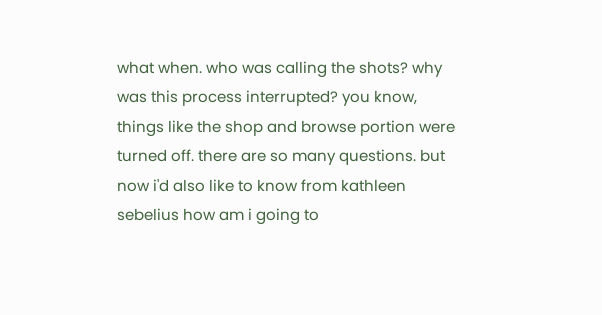what when. who was calling the shots? why was this process interrupted? you know, things like the shop and browse portion were turned off. there are so many questions. but now i'd also like to know from kathleen sebelius how am i going to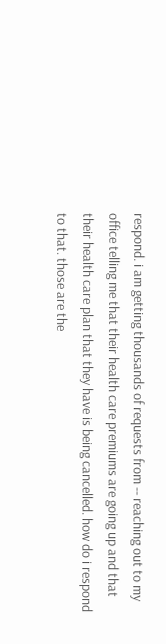respond. i am getting thousands of requests from -- reaching out to my office telling me that their health care premiums are going up and that their health care plan that they have is being cancelled. how do i respond to that. those are the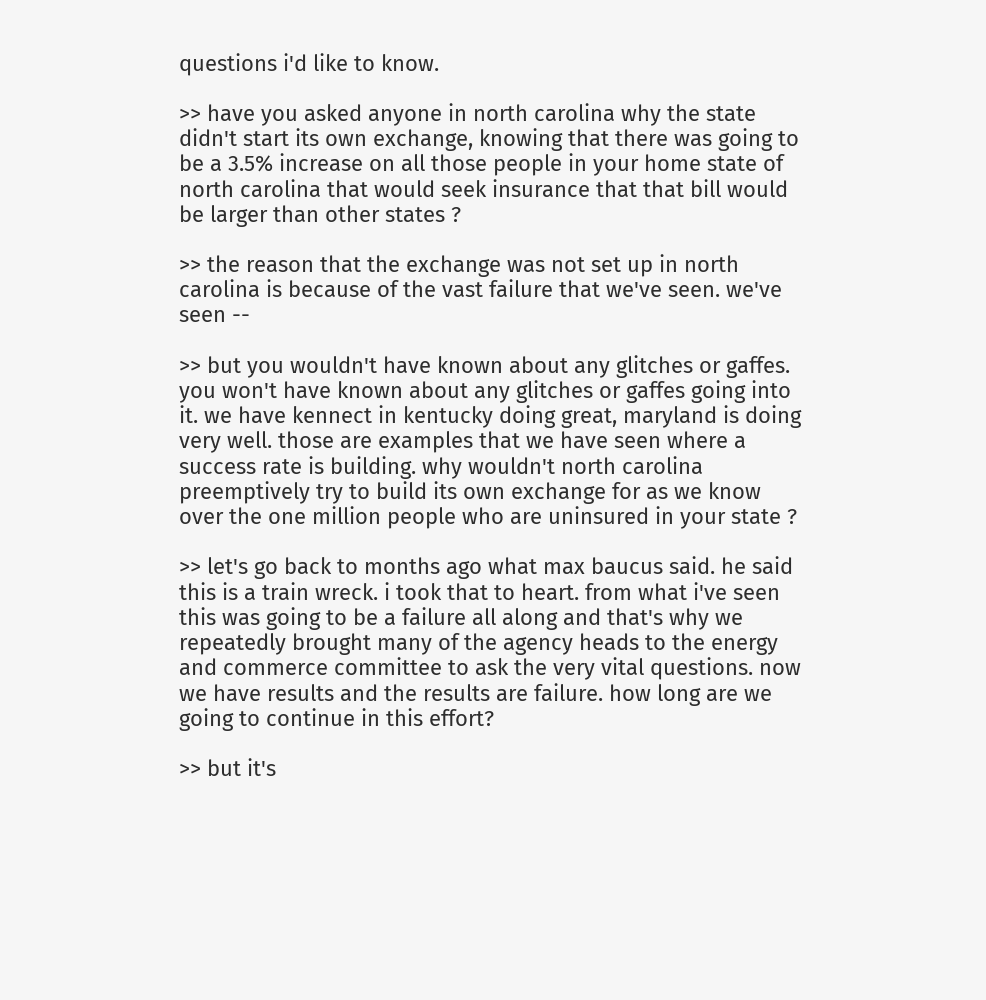questions i'd like to know.

>> have you asked anyone in north carolina why the state didn't start its own exchange, knowing that there was going to be a 3.5% increase on all those people in your home state of north carolina that would seek insurance that that bill would be larger than other states ?

>> the reason that the exchange was not set up in north carolina is because of the vast failure that we've seen. we've seen --

>> but you wouldn't have known about any glitches or gaffes. you won't have known about any glitches or gaffes going into it. we have kennect in kentucky doing great, maryland is doing very well. those are examples that we have seen where a success rate is building. why wouldn't north carolina preemptively try to build its own exchange for as we know over the one million people who are uninsured in your state ?

>> let's go back to months ago what max baucus said. he said this is a train wreck. i took that to heart. from what i've seen this was going to be a failure all along and that's why we repeatedly brought many of the agency heads to the energy and commerce committee to ask the very vital questions. now we have results and the results are failure. how long are we going to continue in this effort?

>> but it's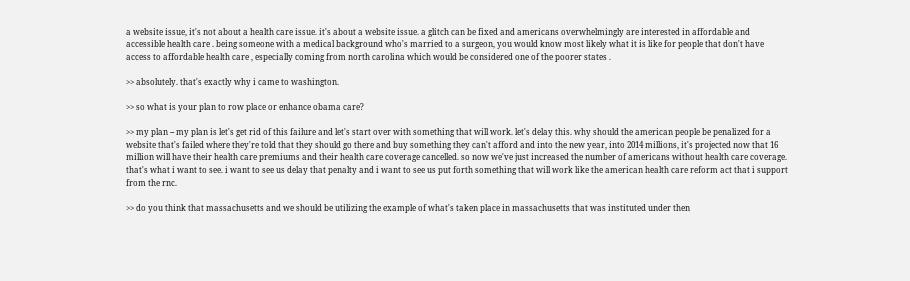a website issue, it's not about a health care issue. it's about a website issue. a glitch can be fixed and americans overwhelmingly are interested in affordable and accessible health care . being someone with a medical background who's married to a surgeon, you would know most likely what it is like for people that don't have access to affordable health care , especially coming from north carolina which would be considered one of the poorer states .

>> absolutely. that's exactly why i came to washington.

>> so what is your plan to row place or enhance obama care?

>> my plan -- my plan is let's get rid of this failure and let's start over with something that will work. let's delay this. why should the american people be penalized for a website that's failed where they're told that they should go there and buy something they can't afford and into the new year, into 2014 millions, it's projected now that 16 million will have their health care premiums and their health care coverage cancelled. so now we've just increased the number of americans without health care coverage. that's what i want to see. i want to see us delay that penalty and i want to see us put forth something that will work like the american health care reform act that i support from the rnc.

>> do you think that massachusetts and we should be utilizing the example of what's taken place in massachusetts that was instituted under then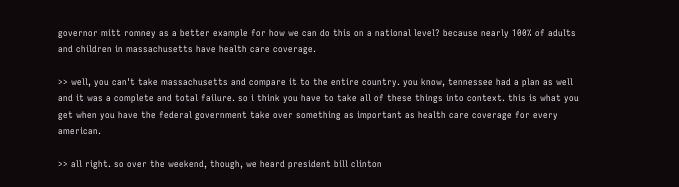governor mitt romney as a better example for how we can do this on a national level? because nearly 100% of adults and children in massachusetts have health care coverage.

>> well, you can't take massachusetts and compare it to the entire country. you know, tennessee had a plan as well and it was a complete and total failure. so i think you have to take all of these things into context. this is what you get when you have the federal government take over something as important as health care coverage for every american.

>> all right. so over the weekend, though, we heard president bill clinton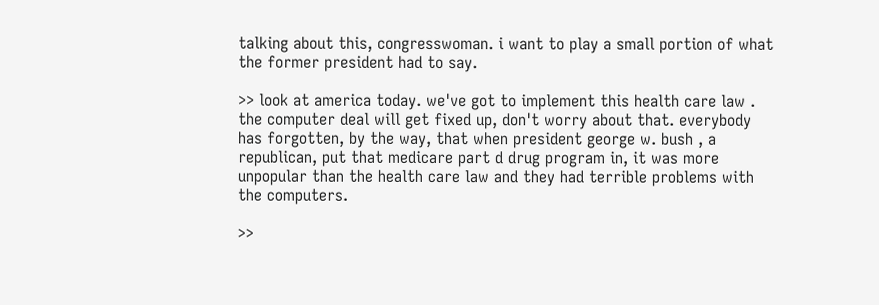talking about this, congresswoman. i want to play a small portion of what the former president had to say.

>> look at america today. we've got to implement this health care law . the computer deal will get fixed up, don't worry about that. everybody has forgotten, by the way, that when president george w. bush , a republican, put that medicare part d drug program in, it was more unpopular than the health care law and they had terrible problems with the computers.

>>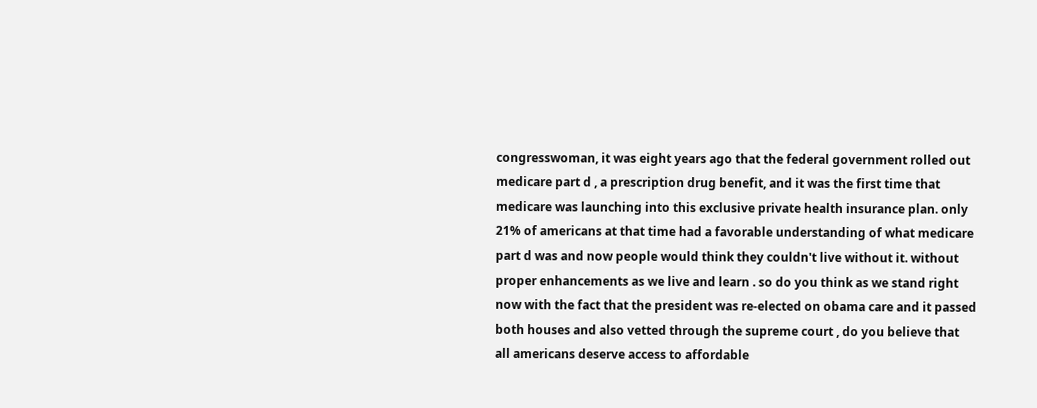congresswoman, it was eight years ago that the federal government rolled out medicare part d , a prescription drug benefit, and it was the first time that medicare was launching into this exclusive private health insurance plan. only 21% of americans at that time had a favorable understanding of what medicare part d was and now people would think they couldn't live without it. without proper enhancements as we live and learn . so do you think as we stand right now with the fact that the president was re-elected on obama care and it passed both houses and also vetted through the supreme court , do you believe that all americans deserve access to affordable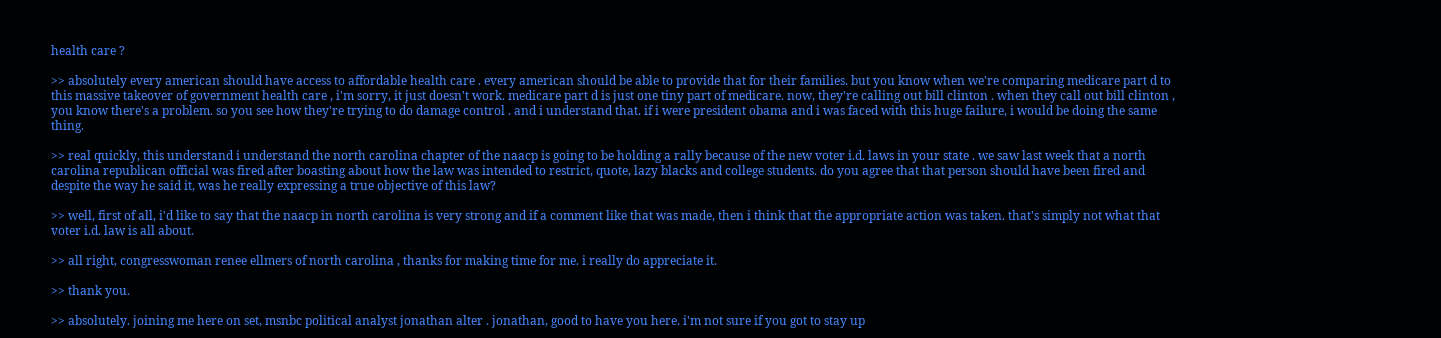health care ?

>> absolutely every american should have access to affordable health care . every american should be able to provide that for their families. but you know when we're comparing medicare part d to this massive takeover of government health care , i'm sorry, it just doesn't work. medicare part d is just one tiny part of medicare. now, they're calling out bill clinton . when they call out bill clinton , you know there's a problem. so you see how they're trying to do damage control . and i understand that. if i were president obama and i was faced with this huge failure, i would be doing the same thing.

>> real quickly, this understand i understand the north carolina chapter of the naacp is going to be holding a rally because of the new voter i.d. laws in your state . we saw last week that a north carolina republican official was fired after boasting about how the law was intended to restrict, quote, lazy blacks and college students. do you agree that that person should have been fired and despite the way he said it, was he really expressing a true objective of this law?

>> well, first of all, i'd like to say that the naacp in north carolina is very strong and if a comment like that was made, then i think that the appropriate action was taken. that's simply not what that voter i.d. law is all about.

>> all right, congresswoman renee ellmers of north carolina , thanks for making time for me. i really do appreciate it.

>> thank you.

>> absolutely. joining me here on set, msnbc political analyst jonathan alter . jonathan, good to have you here. i'm not sure if you got to stay up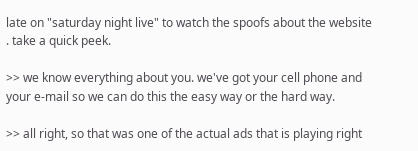late on "saturday night live" to watch the spoofs about the website . take a quick peek.

>> we know everything about you. we've got your cell phone and your e-mail so we can do this the easy way or the hard way.

>> all right, so that was one of the actual ads that is playing right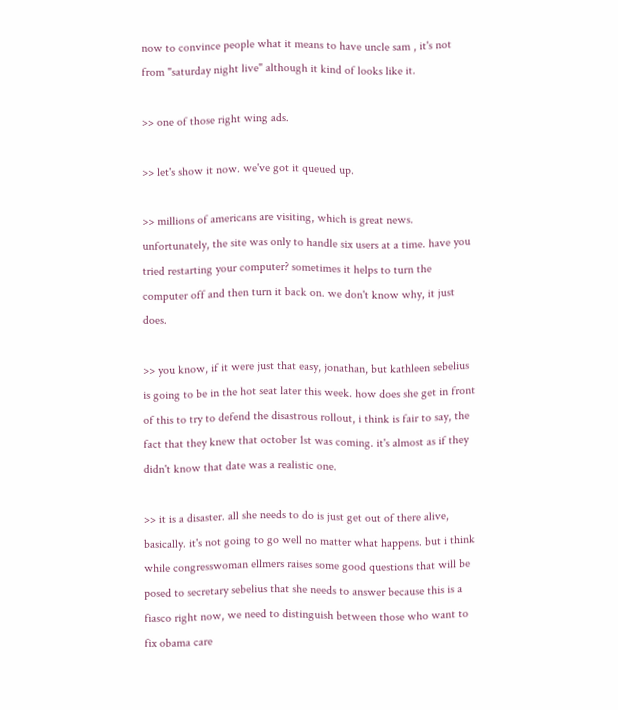now to convince people what it means to have uncle sam , it's not from "saturday night live" although it kind of looks like it.

>> one of those right wing ads.

>> let's show it now. we've got it queued up.

>> millions of americans are visiting, which is great news. unfortunately, the site was only to handle six users at a time. have you tried restarting your computer? sometimes it helps to turn the computer off and then turn it back on. we don't know why, it just does.

>> you know, if it were just that easy, jonathan, but kathleen sebelius is going to be in the hot seat later this week. how does she get in front of this to try to defend the disastrous rollout, i think is fair to say, the fact that they knew that october 1st was coming. it's almost as if they didn't know that date was a realistic one.

>> it is a disaster. all she needs to do is just get out of there alive, basically. it's not going to go well no matter what happens. but i think while congresswoman ellmers raises some good questions that will be posed to secretary sebelius that she needs to answer because this is a fiasco right now, we need to distinguish between those who want to fix obama care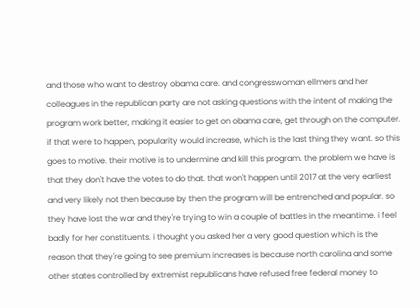and those who want to destroy obama care. and congresswoman ellmers and her colleagues in the republican party are not asking questions with the intent of making the program work better, making it easier to get on obama care, get through on the computer. if that were to happen, popularity would increase, which is the last thing they want. so this goes to motive. their motive is to undermine and kill this program. the problem we have is that they don't have the votes to do that. that won't happen until 2017 at the very earliest and very likely not then because by then the program will be entrenched and popular. so they have lost the war and they're trying to win a couple of battles in the meantime. i feel badly for her constituents. i thought you asked her a very good question which is the reason that they're going to see premium increases is because north carolina and some other states controlled by extremist republicans have refused free federal money to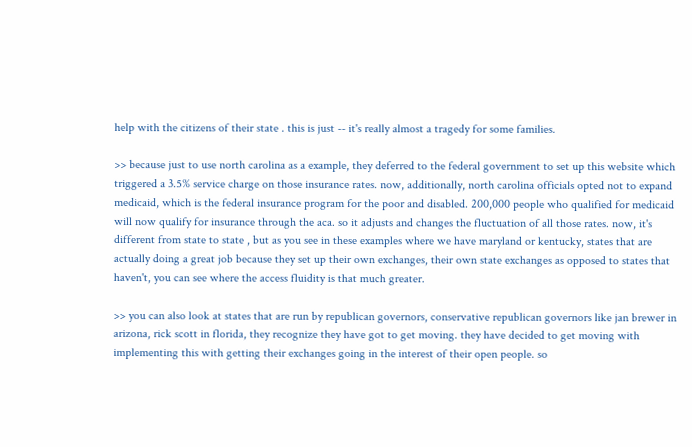help with the citizens of their state . this is just -- it's really almost a tragedy for some families.

>> because just to use north carolina as a example, they deferred to the federal government to set up this website which triggered a 3.5% service charge on those insurance rates. now, additionally, north carolina officials opted not to expand medicaid, which is the federal insurance program for the poor and disabled. 200,000 people who qualified for medicaid will now qualify for insurance through the aca. so it adjusts and changes the fluctuation of all those rates. now, it's different from state to state , but as you see in these examples where we have maryland or kentucky, states that are actually doing a great job because they set up their own exchanges, their own state exchanges as opposed to states that haven't, you can see where the access fluidity is that much greater.

>> you can also look at states that are run by republican governors, conservative republican governors like jan brewer in arizona, rick scott in florida, they recognize they have got to get moving. they have decided to get moving with implementing this with getting their exchanges going in the interest of their open people. so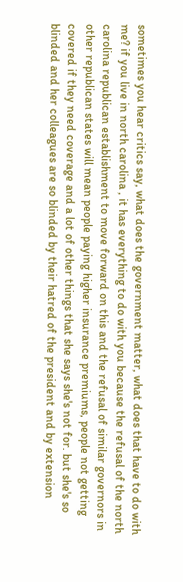sometimes you hear critics say, what does the government matter, what does that have to do with me? if you live in north carolina , it has everything to do with you because the refusal of the north carolina republican establishment to move forward on this and the refusal of similar governors in other republican states will mean people paying higher insurance premiums, people not getting covered if they need coverage and a lot of other things that she says she's not for. but she's so blinded and her colleagues are so blinded by their hatred of the president and by extension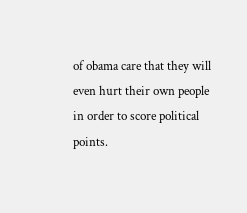of obama care that they will even hurt their own people in order to score political points.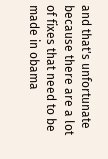and that's unfortunate because there are a lot of fixes that need to be made in obama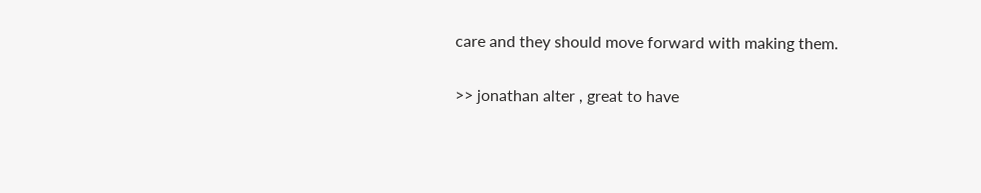care and they should move forward with making them.

>> jonathan alter , great to have